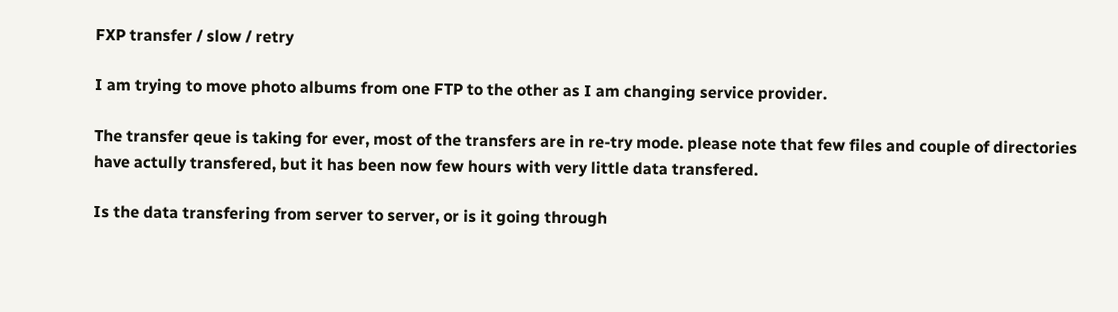FXP transfer / slow / retry

I am trying to move photo albums from one FTP to the other as I am changing service provider.

The transfer qeue is taking for ever, most of the transfers are in re-try mode. please note that few files and couple of directories have actully transfered, but it has been now few hours with very little data transfered.

Is the data transfering from server to server, or is it going through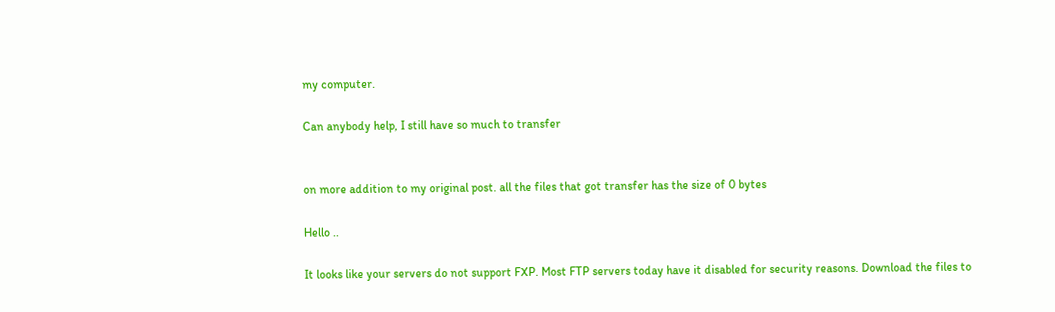my computer.

Can anybody help, I still have so much to transfer


on more addition to my original post. all the files that got transfer has the size of 0 bytes

Hello ..

It looks like your servers do not support FXP. Most FTP servers today have it disabled for security reasons. Download the files to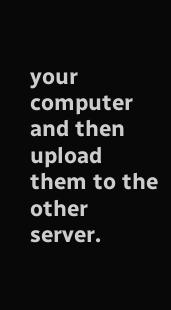your computer and then upload them to the other server.